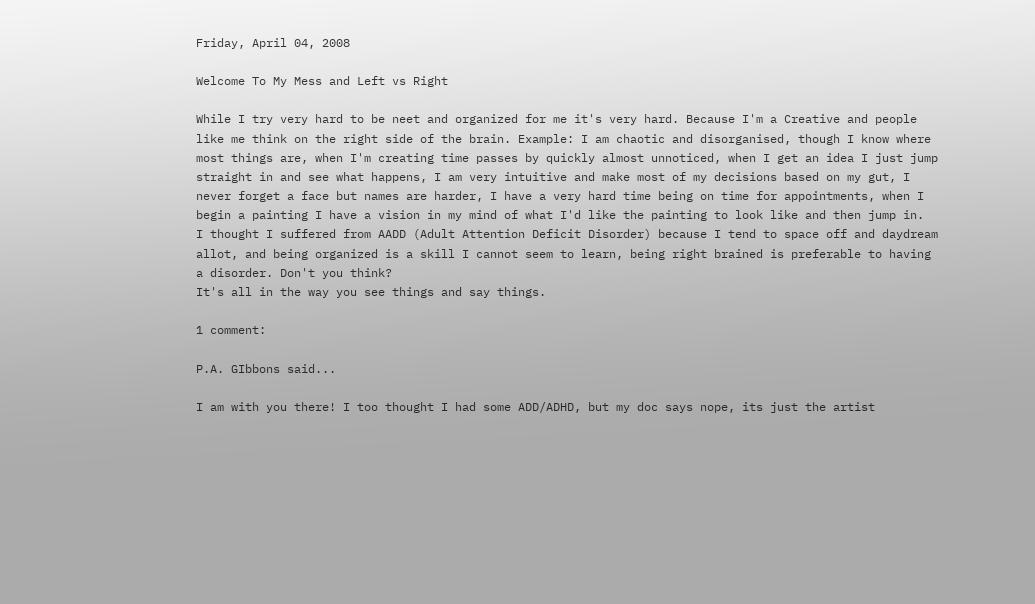Friday, April 04, 2008

Welcome To My Mess and Left vs Right

While I try very hard to be neet and organized for me it's very hard. Because I'm a Creative and people like me think on the right side of the brain. Example: I am chaotic and disorganised, though I know where most things are, when I'm creating time passes by quickly almost unnoticed, when I get an idea I just jump straight in and see what happens, I am very intuitive and make most of my decisions based on my gut, I never forget a face but names are harder, I have a very hard time being on time for appointments, when I begin a painting I have a vision in my mind of what I'd like the painting to look like and then jump in.
I thought I suffered from AADD (Adult Attention Deficit Disorder) because I tend to space off and daydream allot, and being organized is a skill I cannot seem to learn, being right brained is preferable to having a disorder. Don't you think?
It's all in the way you see things and say things.

1 comment:

P.A. GIbbons said...

I am with you there! I too thought I had some ADD/ADHD, but my doc says nope, its just the artist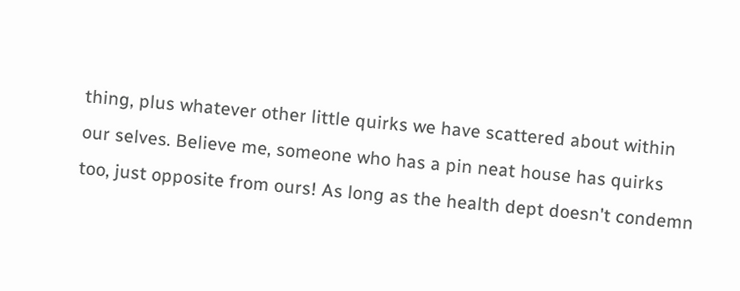thing, plus whatever other little quirks we have scattered about within our selves. Believe me, someone who has a pin neat house has quirks too, just opposite from ours! As long as the health dept doesn't condemn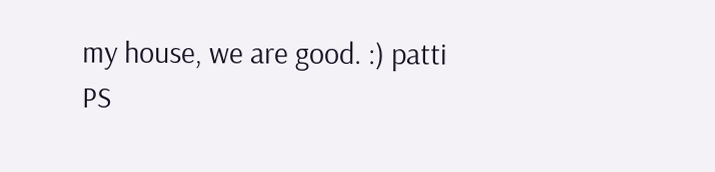my house, we are good. :) patti
PS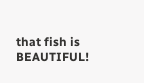that fish is BEAUTIFUL!